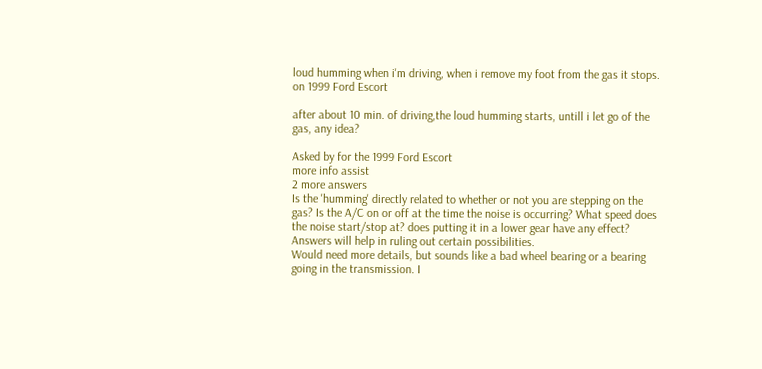loud humming when i'm driving, when i remove my foot from the gas it stops. on 1999 Ford Escort

after about 10 min. of driving,the loud humming starts, untill i let go of the gas, any idea?

Asked by for the 1999 Ford Escort
more info assist
2 more answers
Is the 'humming' directly related to whether or not you are stepping on the gas? Is the A/C on or off at the time the noise is occurring? What speed does the noise start/stop at? does putting it in a lower gear have any effect? Answers will help in ruling out certain possibilities.
Would need more details, but sounds like a bad wheel bearing or a bearing going in the transmission. I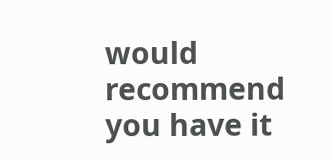would recommend you have it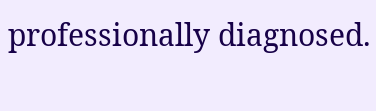professionally diagnosed.